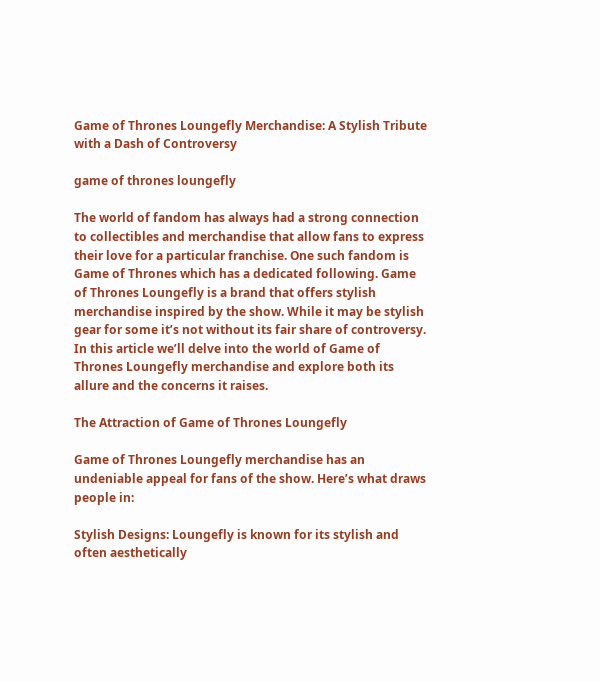Game of Thrones Loungefly Merchandise: A Stylish Tribute with a Dash of Controversy

game of thrones loungefly

The world of fandom has always had a strong connection to collectibles and merchandise that allow fans to express their love for a particular franchise. One such fandom is Game of Thrones which has a dedicated following. Game of Thrones Loungefly is a brand that offers stylish merchandise inspired by the show. While it may be stylish gear for some it’s not without its fair share of controversy. In this article we’ll delve into the world of Game of Thrones Loungefly merchandise and explore both its allure and the concerns it raises.

The Attraction of Game of Thrones Loungefly

Game of Thrones Loungefly merchandise has an undeniable appeal for fans of the show. Here’s what draws people in:

Stylish Designs: Loungefly is known for its stylish and often aesthetically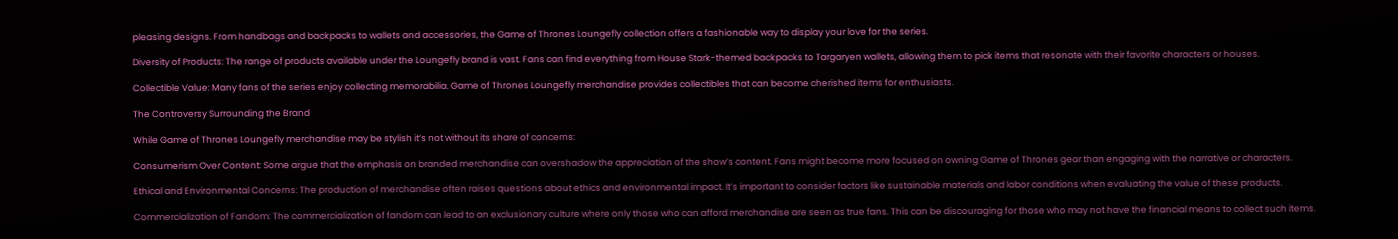pleasing designs. From handbags and backpacks to wallets and accessories, the Game of Thrones Loungefly collection offers a fashionable way to display your love for the series.

Diversity of Products: The range of products available under the Loungefly brand is vast. Fans can find everything from House Stark-themed backpacks to Targaryen wallets, allowing them to pick items that resonate with their favorite characters or houses.

Collectible Value: Many fans of the series enjoy collecting memorabilia. Game of Thrones Loungefly merchandise provides collectibles that can become cherished items for enthusiasts.

The Controversy Surrounding the Brand

While Game of Thrones Loungefly merchandise may be stylish it’s not without its share of concerns:

Consumerism Over Content: Some argue that the emphasis on branded merchandise can overshadow the appreciation of the show’s content. Fans might become more focused on owning Game of Thrones gear than engaging with the narrative or characters.

Ethical and Environmental Concerns: The production of merchandise often raises questions about ethics and environmental impact. It’s important to consider factors like sustainable materials and labor conditions when evaluating the value of these products.

Commercialization of Fandom: The commercialization of fandom can lead to an exclusionary culture where only those who can afford merchandise are seen as true fans. This can be discouraging for those who may not have the financial means to collect such items.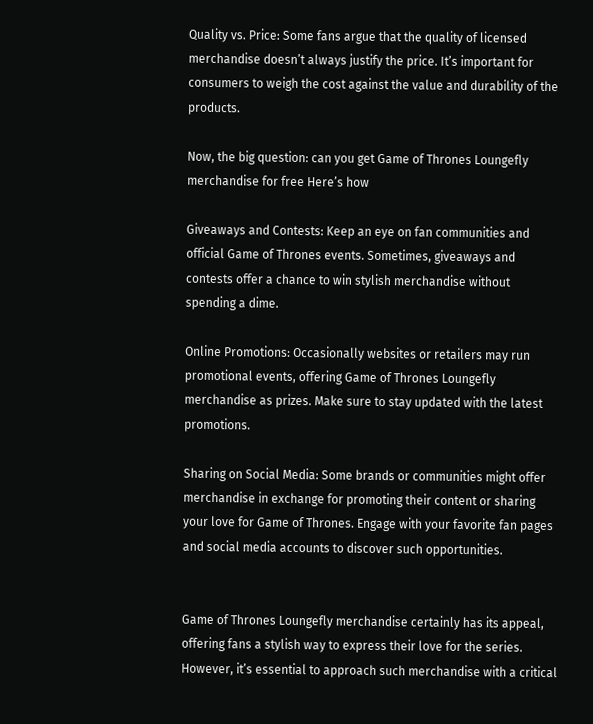Quality vs. Price: Some fans argue that the quality of licensed merchandise doesn’t always justify the price. It’s important for consumers to weigh the cost against the value and durability of the products.

Now, the big question: can you get Game of Thrones Loungefly merchandise for free Here’s how

Giveaways and Contests: Keep an eye on fan communities and official Game of Thrones events. Sometimes, giveaways and contests offer a chance to win stylish merchandise without spending a dime.

Online Promotions: Occasionally websites or retailers may run promotional events, offering Game of Thrones Loungefly merchandise as prizes. Make sure to stay updated with the latest promotions.

Sharing on Social Media: Some brands or communities might offer merchandise in exchange for promoting their content or sharing your love for Game of Thrones. Engage with your favorite fan pages and social media accounts to discover such opportunities.


Game of Thrones Loungefly merchandise certainly has its appeal, offering fans a stylish way to express their love for the series. However, it’s essential to approach such merchandise with a critical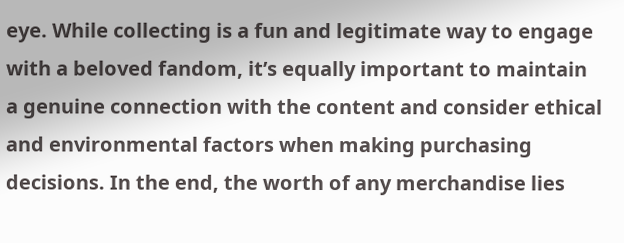eye. While collecting is a fun and legitimate way to engage with a beloved fandom, it’s equally important to maintain a genuine connection with the content and consider ethical and environmental factors when making purchasing decisions. In the end, the worth of any merchandise lies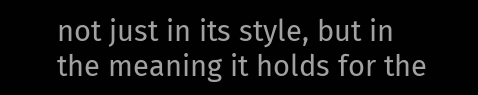not just in its style, but in the meaning it holds for the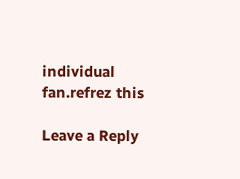individual fan.refrez this

Leave a Reply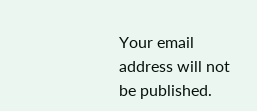Your email address will not be published.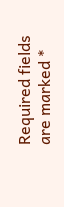Required fields are marked *